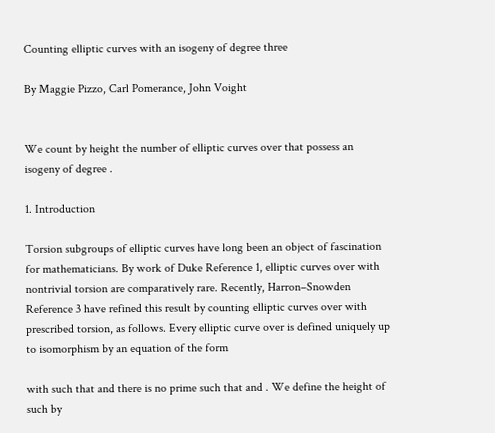Counting elliptic curves with an isogeny of degree three

By Maggie Pizzo, Carl Pomerance, John Voight


We count by height the number of elliptic curves over that possess an isogeny of degree .

1. Introduction

Torsion subgroups of elliptic curves have long been an object of fascination for mathematicians. By work of Duke Reference 1, elliptic curves over with nontrivial torsion are comparatively rare. Recently, Harron–Snowden Reference 3 have refined this result by counting elliptic curves over with prescribed torsion, as follows. Every elliptic curve over is defined uniquely up to isomorphism by an equation of the form

with such that and there is no prime such that and . We define the height of such by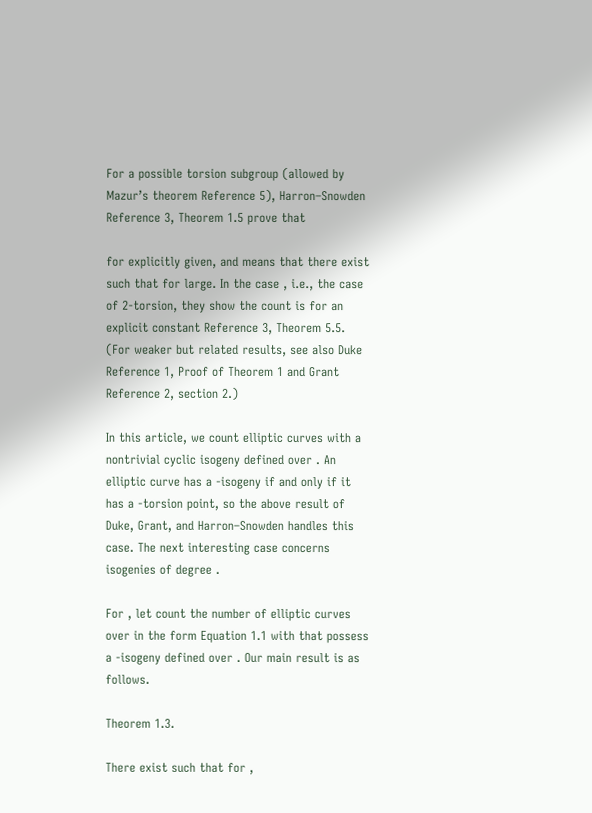For a possible torsion subgroup (allowed by Mazur’s theorem Reference 5), Harron–Snowden Reference 3, Theorem 1.5 prove that

for explicitly given, and means that there exist such that for large. In the case , i.e., the case of 2-torsion, they show the count is for an explicit constant Reference 3, Theorem 5.5. (For weaker but related results, see also Duke Reference 1, Proof of Theorem 1 and Grant Reference 2, section 2.)

In this article, we count elliptic curves with a nontrivial cyclic isogeny defined over . An elliptic curve has a -isogeny if and only if it has a -torsion point, so the above result of Duke, Grant, and Harron–Snowden handles this case. The next interesting case concerns isogenies of degree .

For , let count the number of elliptic curves over in the form Equation 1.1 with that possess a -isogeny defined over . Our main result is as follows.

Theorem 1.3.

There exist such that for ,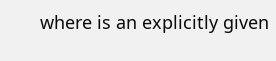where is an explicitly given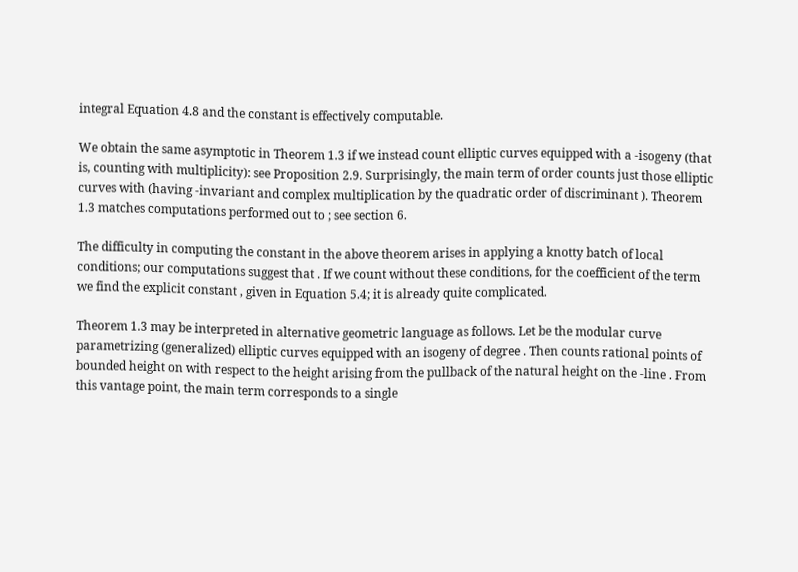integral Equation 4.8 and the constant is effectively computable.

We obtain the same asymptotic in Theorem 1.3 if we instead count elliptic curves equipped with a -isogeny (that is, counting with multiplicity): see Proposition 2.9. Surprisingly, the main term of order counts just those elliptic curves with (having -invariant and complex multiplication by the quadratic order of discriminant ). Theorem 1.3 matches computations performed out to ; see section 6.

The difficulty in computing the constant in the above theorem arises in applying a knotty batch of local conditions; our computations suggest that . If we count without these conditions, for the coefficient of the term we find the explicit constant , given in Equation 5.4; it is already quite complicated.

Theorem 1.3 may be interpreted in alternative geometric language as follows. Let be the modular curve parametrizing (generalized) elliptic curves equipped with an isogeny of degree . Then counts rational points of bounded height on with respect to the height arising from the pullback of the natural height on the -line . From this vantage point, the main term corresponds to a single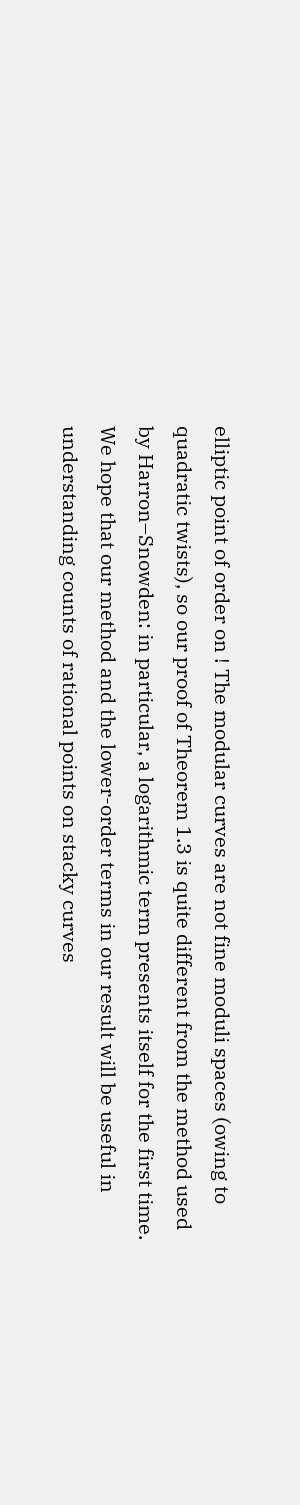elliptic point of order on ! The modular curves are not fine moduli spaces (owing to quadratic twists), so our proof of Theorem 1.3 is quite different from the method used by Harron–Snowden: in particular, a logarithmic term presents itself for the first time. We hope that our method and the lower-order terms in our result will be useful in understanding counts of rational points on stacky curves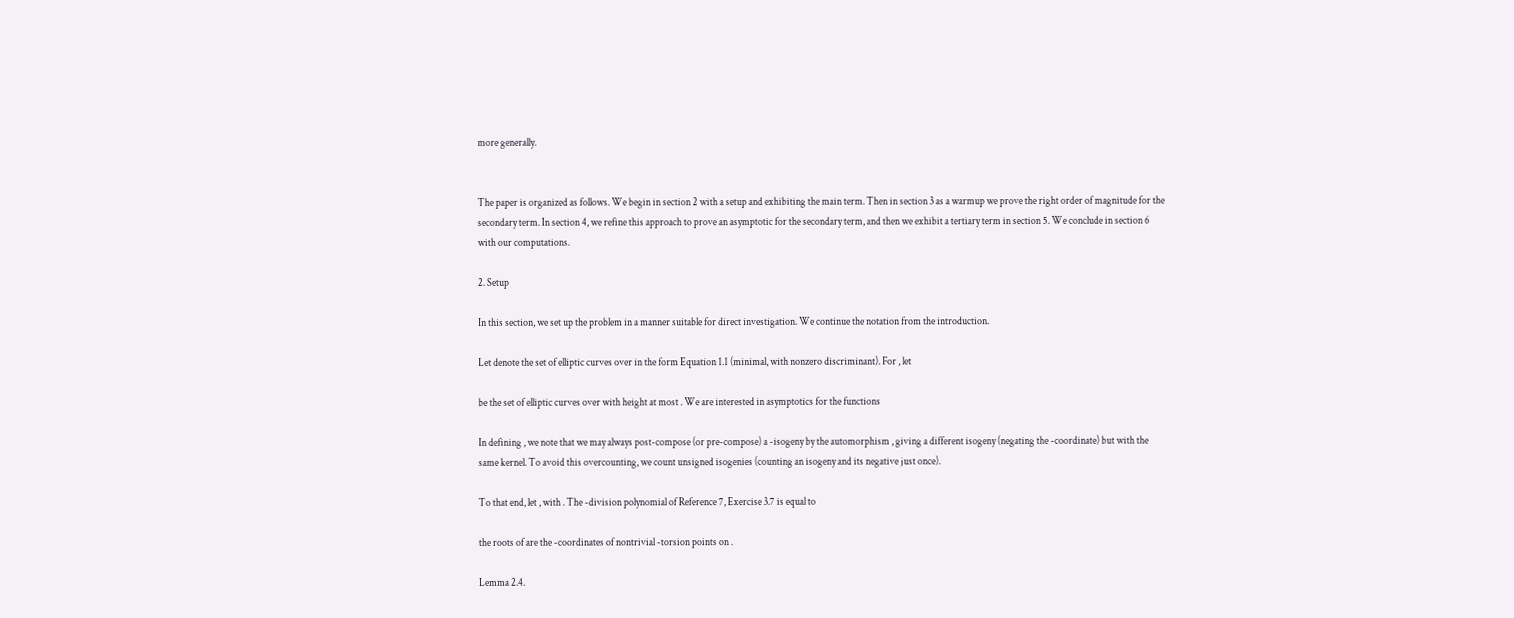more generally.


The paper is organized as follows. We begin in section 2 with a setup and exhibiting the main term. Then in section 3 as a warmup we prove the right order of magnitude for the secondary term. In section 4, we refine this approach to prove an asymptotic for the secondary term, and then we exhibit a tertiary term in section 5. We conclude in section 6 with our computations.

2. Setup

In this section, we set up the problem in a manner suitable for direct investigation. We continue the notation from the introduction.

Let denote the set of elliptic curves over in the form Equation 1.1 (minimal, with nonzero discriminant). For , let

be the set of elliptic curves over with height at most . We are interested in asymptotics for the functions

In defining , we note that we may always post-compose (or pre-compose) a -isogeny by the automorphism , giving a different isogeny (negating the -coordinate) but with the same kernel. To avoid this overcounting, we count unsigned isogenies (counting an isogeny and its negative just once).

To that end, let , with . The -division polynomial of Reference 7, Exercise 3.7 is equal to

the roots of are the -coordinates of nontrivial -torsion points on .

Lemma 2.4.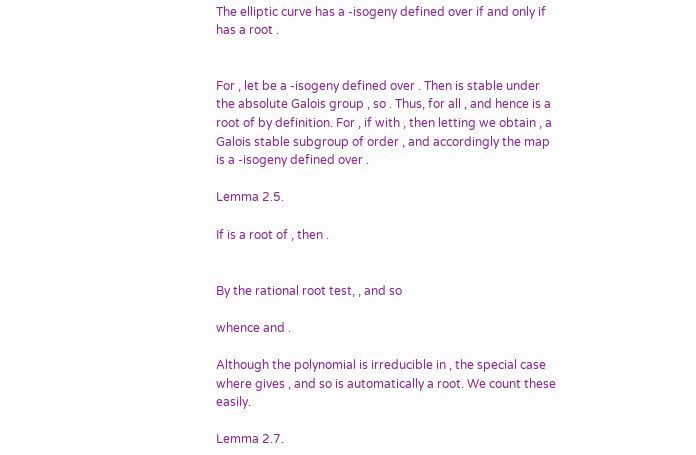The elliptic curve has a -isogeny defined over if and only if has a root .


For , let be a -isogeny defined over . Then is stable under the absolute Galois group , so . Thus, for all , and hence is a root of by definition. For , if with , then letting we obtain , a Galois stable subgroup of order , and accordingly the map is a -isogeny defined over .

Lemma 2.5.

If is a root of , then .


By the rational root test, , and so

whence and .

Although the polynomial is irreducible in , the special case where gives , and so is automatically a root. We count these easily.

Lemma 2.7.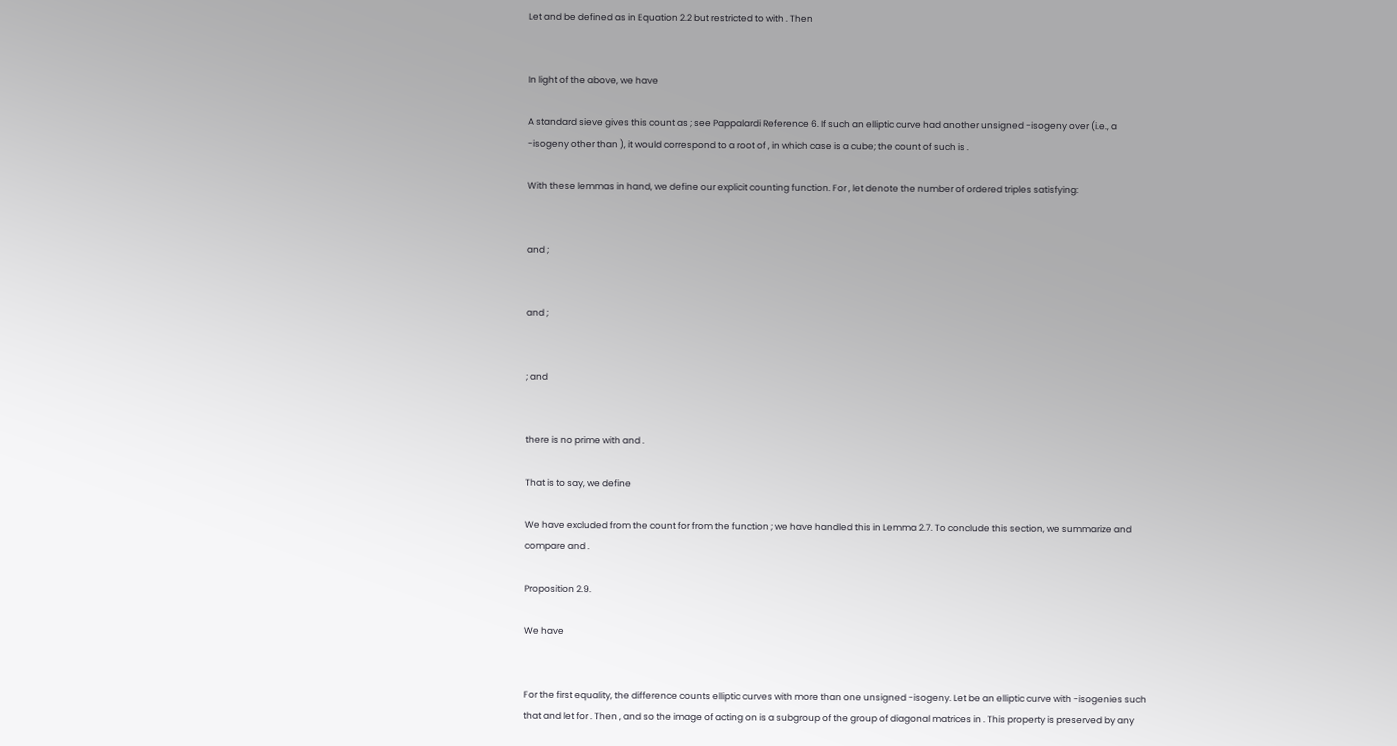Let and be defined as in Equation 2.2 but restricted to with . Then


In light of the above, we have

A standard sieve gives this count as ; see Pappalardi Reference 6. If such an elliptic curve had another unsigned -isogeny over (i.e., a -isogeny other than ), it would correspond to a root of , in which case is a cube; the count of such is .

With these lemmas in hand, we define our explicit counting function. For , let denote the number of ordered triples satisfying:


and ;


and ;


; and


there is no prime with and .

That is to say, we define

We have excluded from the count for from the function ; we have handled this in Lemma 2.7. To conclude this section, we summarize and compare and .

Proposition 2.9.

We have


For the first equality, the difference counts elliptic curves with more than one unsigned -isogeny. Let be an elliptic curve with -isogenies such that and let for . Then , and so the image of acting on is a subgroup of the group of diagonal matrices in . This property is preserved by any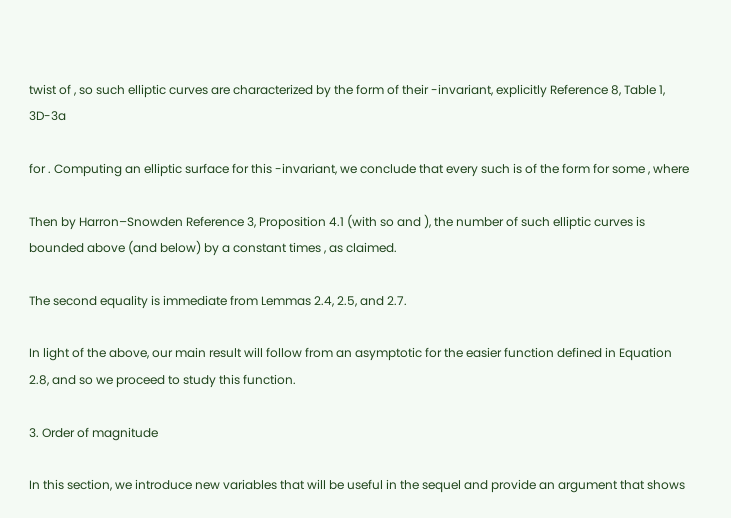twist of , so such elliptic curves are characterized by the form of their -invariant, explicitly Reference 8, Table 1, 3D-3a

for . Computing an elliptic surface for this -invariant, we conclude that every such is of the form for some , where

Then by Harron–Snowden Reference 3, Proposition 4.1 (with so and ), the number of such elliptic curves is bounded above (and below) by a constant times , as claimed.

The second equality is immediate from Lemmas 2.4, 2.5, and 2.7.

In light of the above, our main result will follow from an asymptotic for the easier function defined in Equation 2.8, and so we proceed to study this function.

3. Order of magnitude

In this section, we introduce new variables that will be useful in the sequel and provide an argument that shows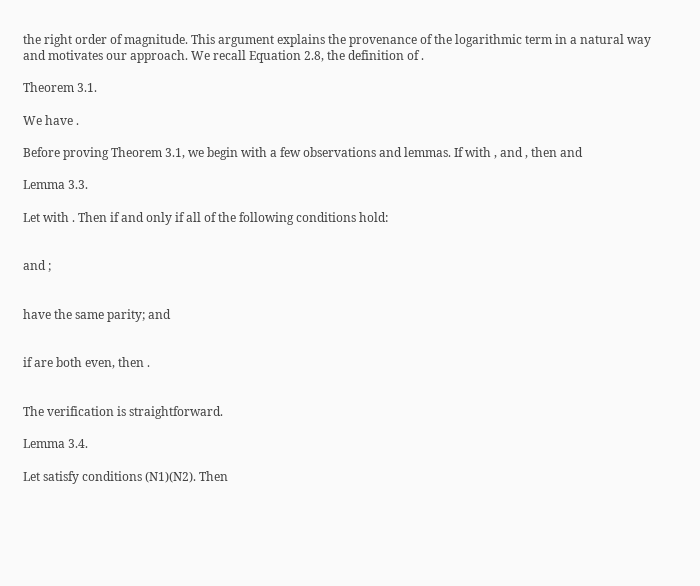the right order of magnitude. This argument explains the provenance of the logarithmic term in a natural way and motivates our approach. We recall Equation 2.8, the definition of .

Theorem 3.1.

We have .

Before proving Theorem 3.1, we begin with a few observations and lemmas. If with , and , then and

Lemma 3.3.

Let with . Then if and only if all of the following conditions hold:


and ;


have the same parity; and


if are both even, then .


The verification is straightforward.

Lemma 3.4.

Let satisfy conditions (N1)(N2). Then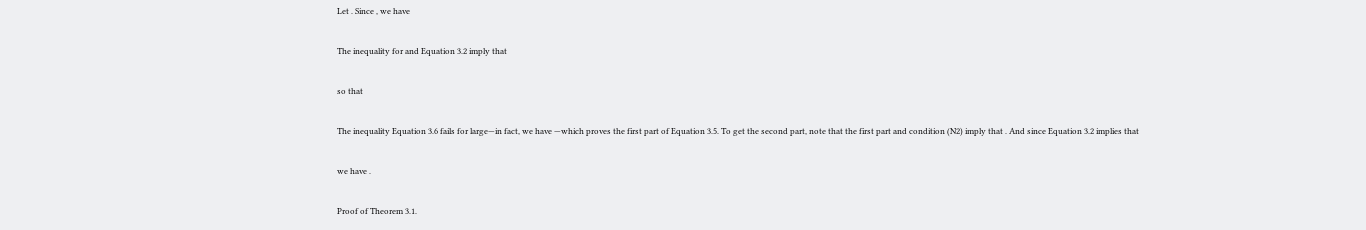Let . Since , we have

The inequality for and Equation 3.2 imply that

so that

The inequality Equation 3.6 fails for large—in fact, we have —which proves the first part of Equation 3.5. To get the second part, note that the first part and condition (N2) imply that . And since Equation 3.2 implies that

we have .

Proof of Theorem 3.1.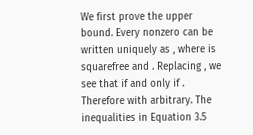We first prove the upper bound. Every nonzero can be written uniquely as , where is squarefree and . Replacing , we see that if and only if . Therefore with arbitrary. The inequalities in Equation 3.5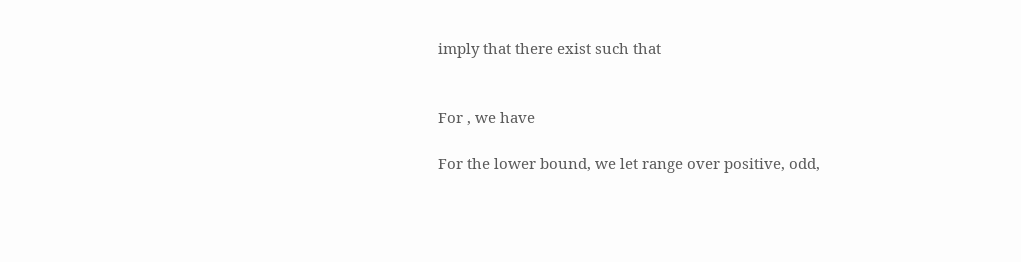imply that there exist such that


For , we have

For the lower bound, we let range over positive, odd,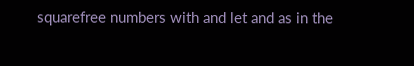squarefree numbers with and let and as in the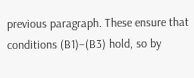previous paragraph. These ensure that conditions (B1)–(B3) hold, so by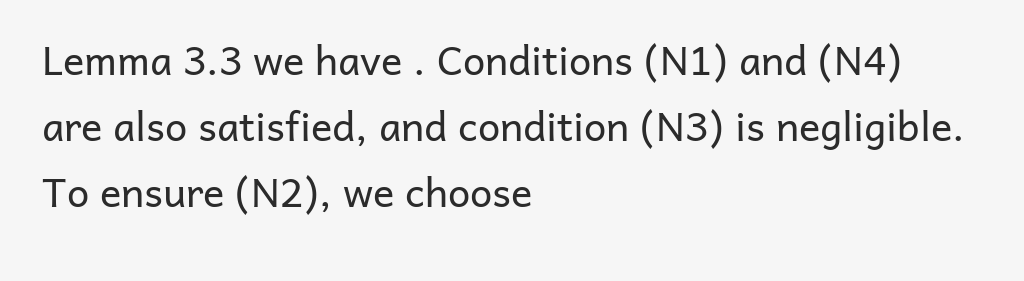Lemma 3.3 we have . Conditions (N1) and (N4) are also satisfied, and condition (N3) is negligible. To ensure (N2), we choose